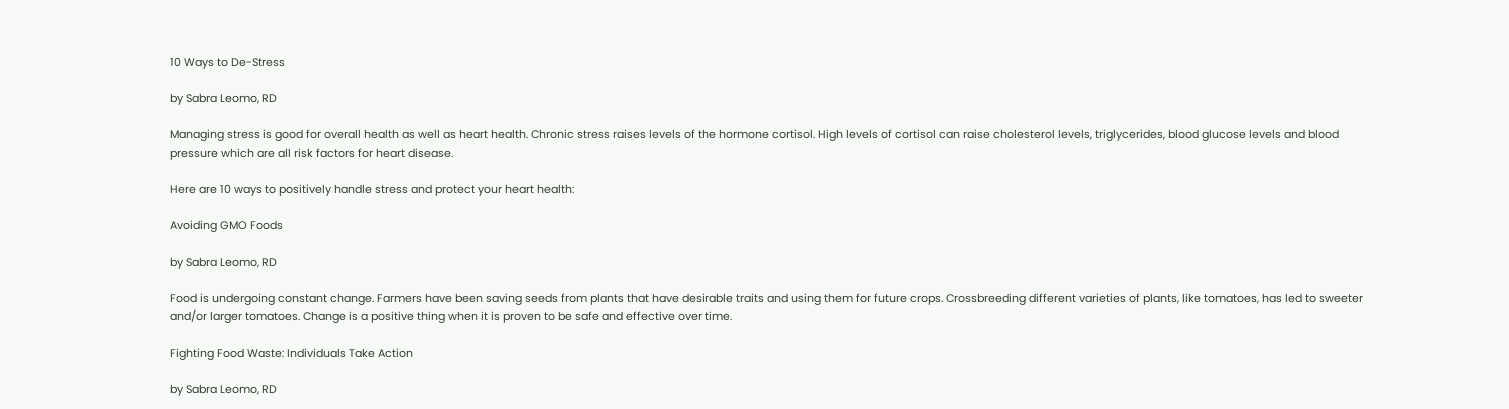10 Ways to De-Stress

by Sabra Leomo, RD

Managing stress is good for overall health as well as heart health. Chronic stress raises levels of the hormone cortisol. High levels of cortisol can raise cholesterol levels, triglycerides, blood glucose levels and blood pressure which are all risk factors for heart disease.

Here are 10 ways to positively handle stress and protect your heart health:

Avoiding GMO Foods

by Sabra Leomo, RD

Food is undergoing constant change. Farmers have been saving seeds from plants that have desirable traits and using them for future crops. Crossbreeding different varieties of plants, like tomatoes, has led to sweeter and/or larger tomatoes. Change is a positive thing when it is proven to be safe and effective over time.

Fighting Food Waste: Individuals Take Action

by Sabra Leomo, RD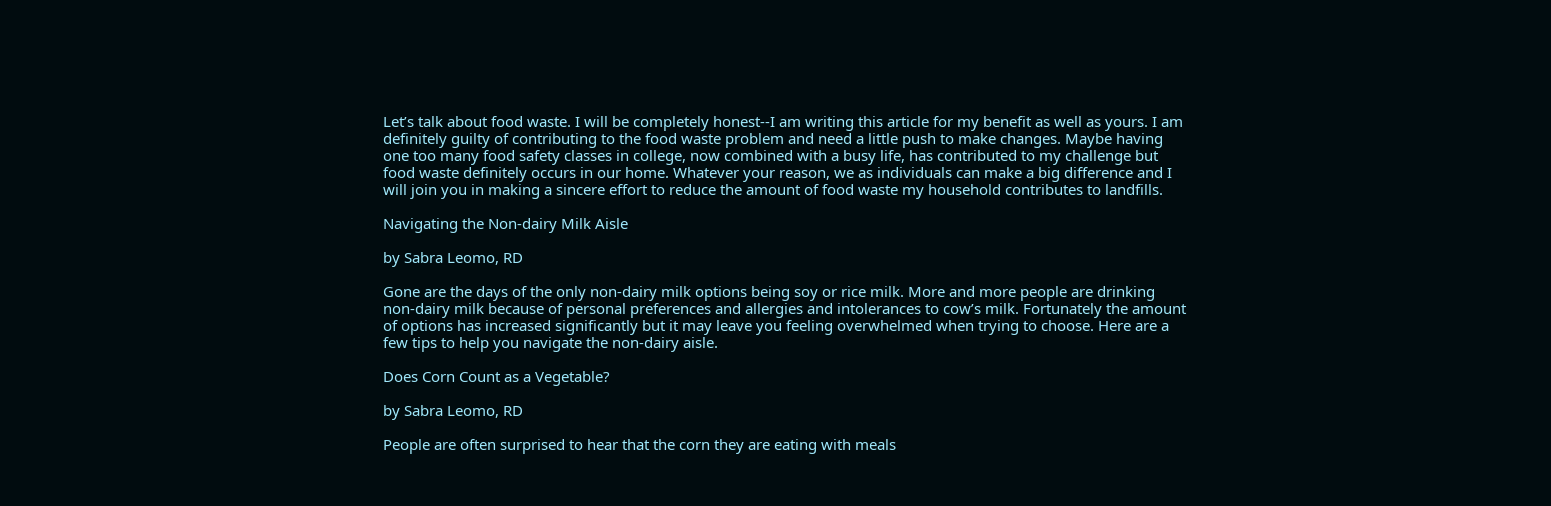Let’s talk about food waste. I will be completely honest--I am writing this article for my benefit as well as yours. I am definitely guilty of contributing to the food waste problem and need a little push to make changes. Maybe having one too many food safety classes in college, now combined with a busy life, has contributed to my challenge but food waste definitely occurs in our home. Whatever your reason, we as individuals can make a big difference and I will join you in making a sincere effort to reduce the amount of food waste my household contributes to landfills.

Navigating the Non-dairy Milk Aisle

by Sabra Leomo, RD

Gone are the days of the only non-dairy milk options being soy or rice milk. More and more people are drinking non-dairy milk because of personal preferences and allergies and intolerances to cow’s milk. Fortunately the amount of options has increased significantly but it may leave you feeling overwhelmed when trying to choose. Here are a few tips to help you navigate the non-dairy aisle.

Does Corn Count as a Vegetable?

by Sabra Leomo, RD

People are often surprised to hear that the corn they are eating with meals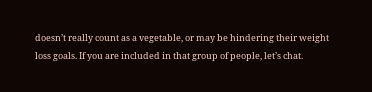doesn’t really count as a vegetable, or may be hindering their weight loss goals. If you are included in that group of people, let’s chat.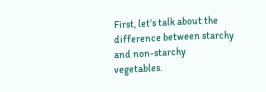First, let’s talk about the difference between starchy and non-starchy vegetables.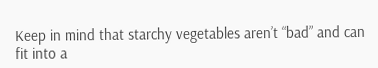Keep in mind that starchy vegetables aren’t “bad” and can fit into a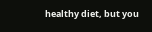healthy diet, but you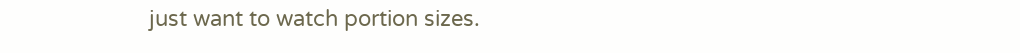just want to watch portion sizes.